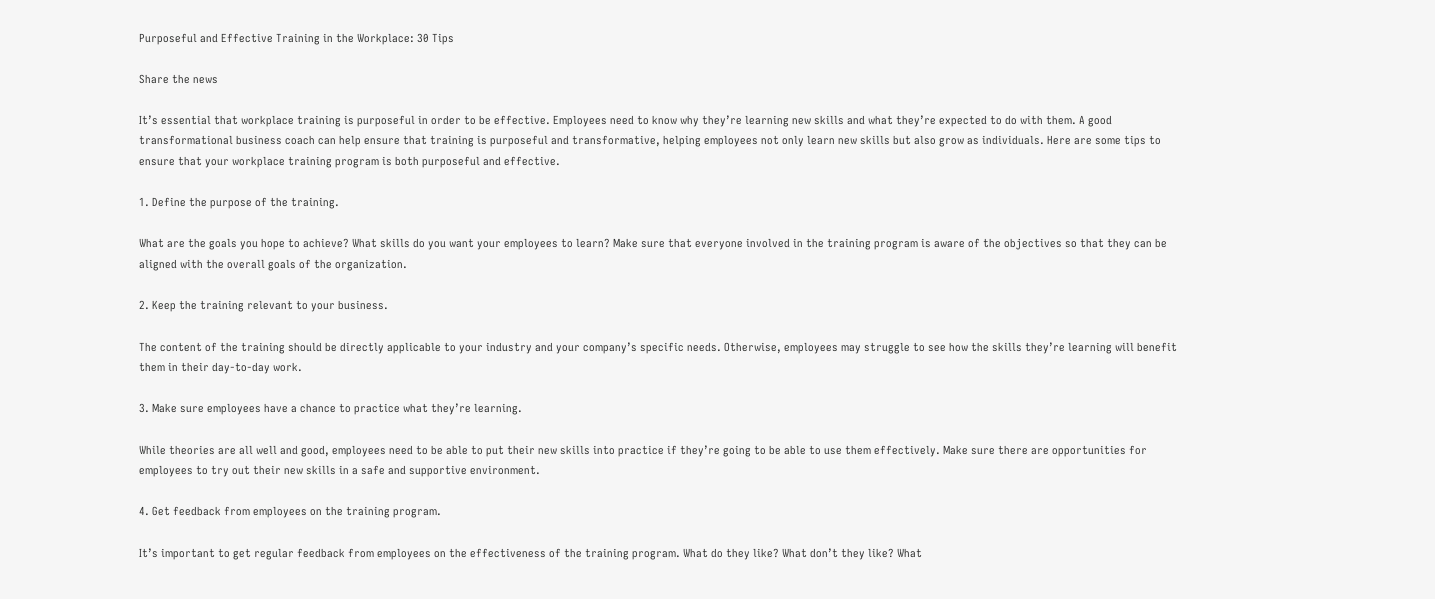Purposeful and Effective Training in the Workplace: 30 Tips

Share the news

It’s essential that workplace training is purposeful in order to be effective. Employees need to know why they’re learning new skills and what they’re expected to do with them. A good transformational business coach can help ensure that training is purposeful and transformative, helping employees not only learn new skills but also grow as individuals. Here are some tips to ensure that your workplace training program is both purposeful and effective.

1. Define the purpose of the training.

What are the goals you hope to achieve? What skills do you want your employees to learn? Make sure that everyone involved in the training program is aware of the objectives so that they can be aligned with the overall goals of the organization.

2. Keep the training relevant to your business.

The content of the training should be directly applicable to your industry and your company’s specific needs. Otherwise, employees may struggle to see how the skills they’re learning will benefit them in their day-to-day work.

3. Make sure employees have a chance to practice what they’re learning.

While theories are all well and good, employees need to be able to put their new skills into practice if they’re going to be able to use them effectively. Make sure there are opportunities for employees to try out their new skills in a safe and supportive environment.

4. Get feedback from employees on the training program.

It’s important to get regular feedback from employees on the effectiveness of the training program. What do they like? What don’t they like? What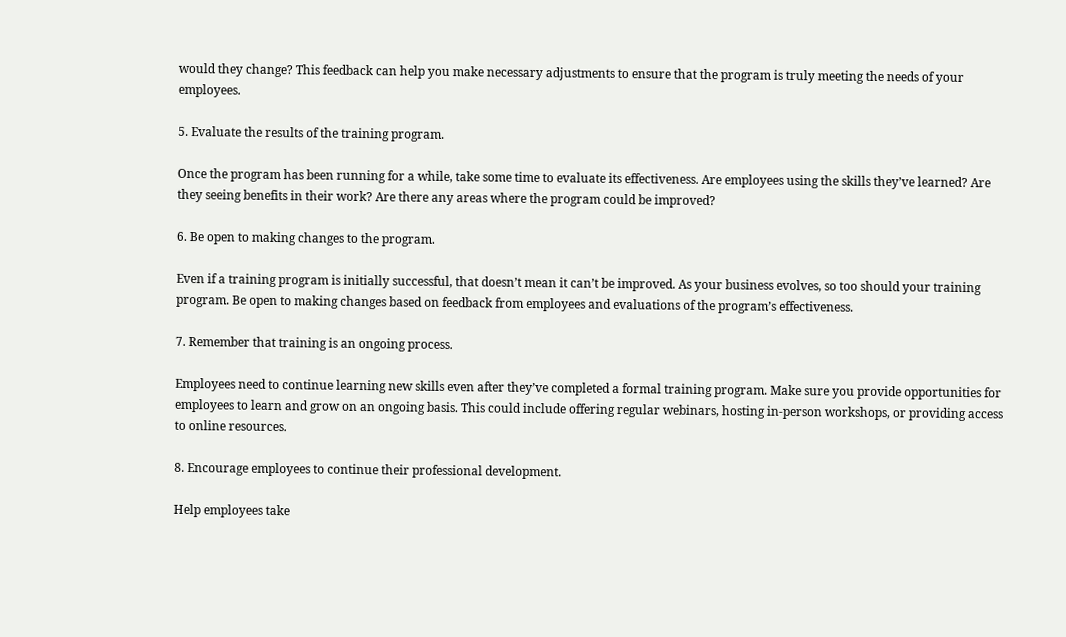would they change? This feedback can help you make necessary adjustments to ensure that the program is truly meeting the needs of your employees.

5. Evaluate the results of the training program.

Once the program has been running for a while, take some time to evaluate its effectiveness. Are employees using the skills they’ve learned? Are they seeing benefits in their work? Are there any areas where the program could be improved?

6. Be open to making changes to the program.

Even if a training program is initially successful, that doesn’t mean it can’t be improved. As your business evolves, so too should your training program. Be open to making changes based on feedback from employees and evaluations of the program’s effectiveness.

7. Remember that training is an ongoing process.

Employees need to continue learning new skills even after they’ve completed a formal training program. Make sure you provide opportunities for employees to learn and grow on an ongoing basis. This could include offering regular webinars, hosting in-person workshops, or providing access to online resources.

8. Encourage employees to continue their professional development.

Help employees take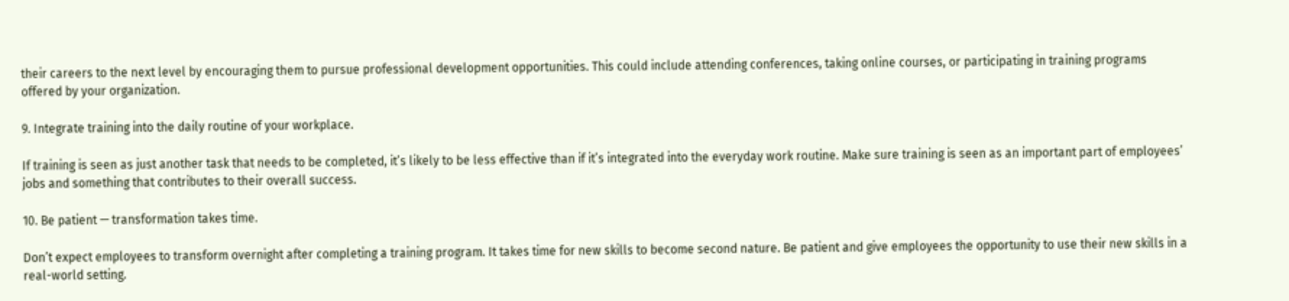their careers to the next level by encouraging them to pursue professional development opportunities. This could include attending conferences, taking online courses, or participating in training programs offered by your organization.

9. Integrate training into the daily routine of your workplace.

If training is seen as just another task that needs to be completed, it’s likely to be less effective than if it’s integrated into the everyday work routine. Make sure training is seen as an important part of employees’ jobs and something that contributes to their overall success.

10. Be patient — transformation takes time.

Don’t expect employees to transform overnight after completing a training program. It takes time for new skills to become second nature. Be patient and give employees the opportunity to use their new skills in a real-world setting.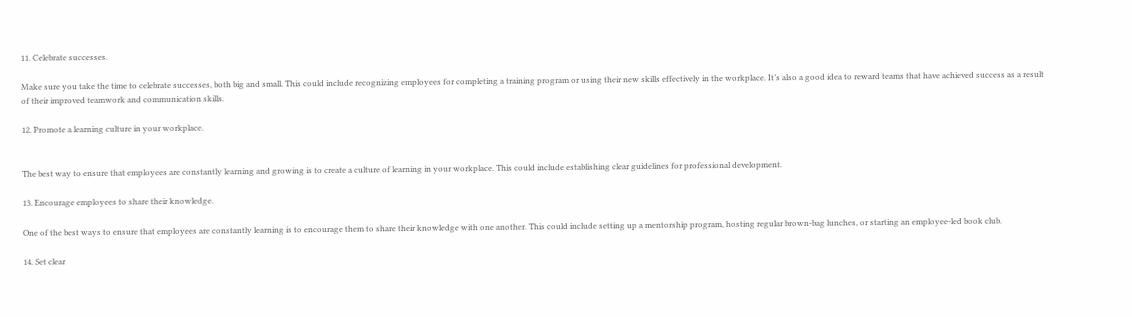11. Celebrate successes.

Make sure you take the time to celebrate successes, both big and small. This could include recognizing employees for completing a training program or using their new skills effectively in the workplace. It’s also a good idea to reward teams that have achieved success as a result of their improved teamwork and communication skills.

12. Promote a learning culture in your workplace.


The best way to ensure that employees are constantly learning and growing is to create a culture of learning in your workplace. This could include establishing clear guidelines for professional development.

13. Encourage employees to share their knowledge.

One of the best ways to ensure that employees are constantly learning is to encourage them to share their knowledge with one another. This could include setting up a mentorship program, hosting regular brown-bag lunches, or starting an employee-led book club.

14. Set clear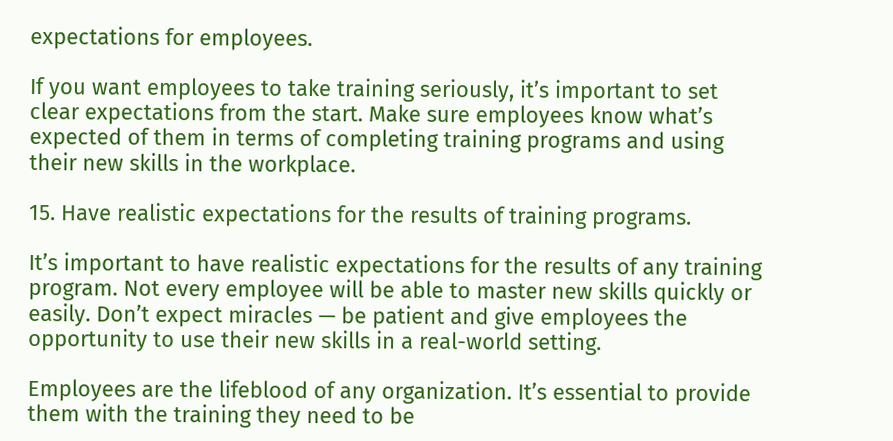expectations for employees.

If you want employees to take training seriously, it’s important to set clear expectations from the start. Make sure employees know what’s expected of them in terms of completing training programs and using their new skills in the workplace.

15. Have realistic expectations for the results of training programs.

It’s important to have realistic expectations for the results of any training program. Not every employee will be able to master new skills quickly or easily. Don’t expect miracles — be patient and give employees the opportunity to use their new skills in a real-world setting.

Employees are the lifeblood of any organization. It’s essential to provide them with the training they need to be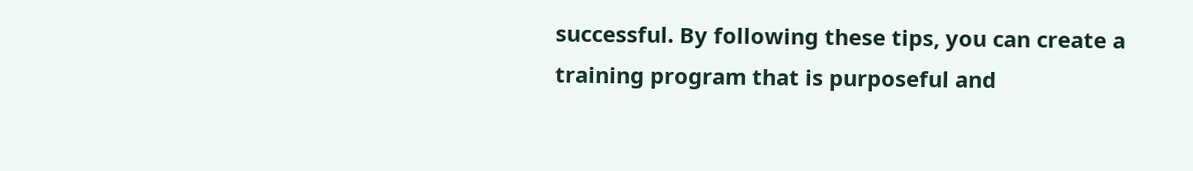successful. By following these tips, you can create a training program that is purposeful and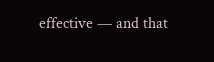effective — and that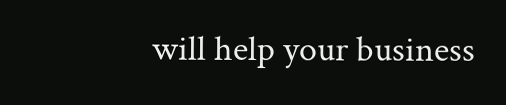will help your business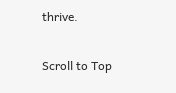thrive.

Scroll to Top